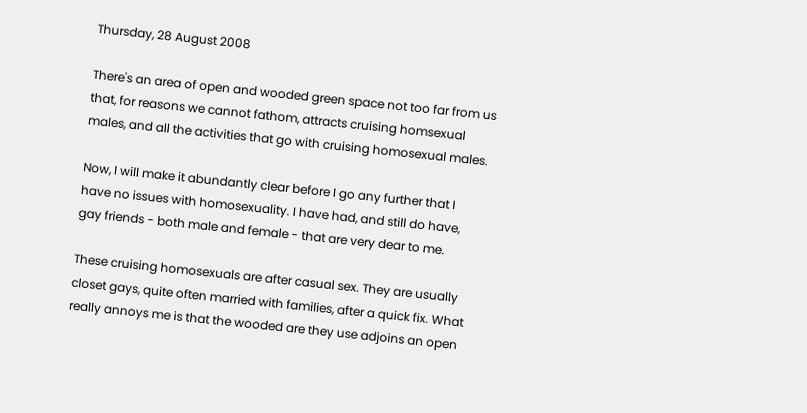Thursday, 28 August 2008

There's an area of open and wooded green space not too far from us that, for reasons we cannot fathom, attracts cruising homsexual males, and all the activities that go with cruising homosexual males.

Now, I will make it abundantly clear before I go any further that I have no issues with homosexuality. I have had, and still do have, gay friends - both male and female - that are very dear to me.

These cruising homosexuals are after casual sex. They are usually closet gays, quite often married with families, after a quick fix. What really annoys me is that the wooded are they use adjoins an open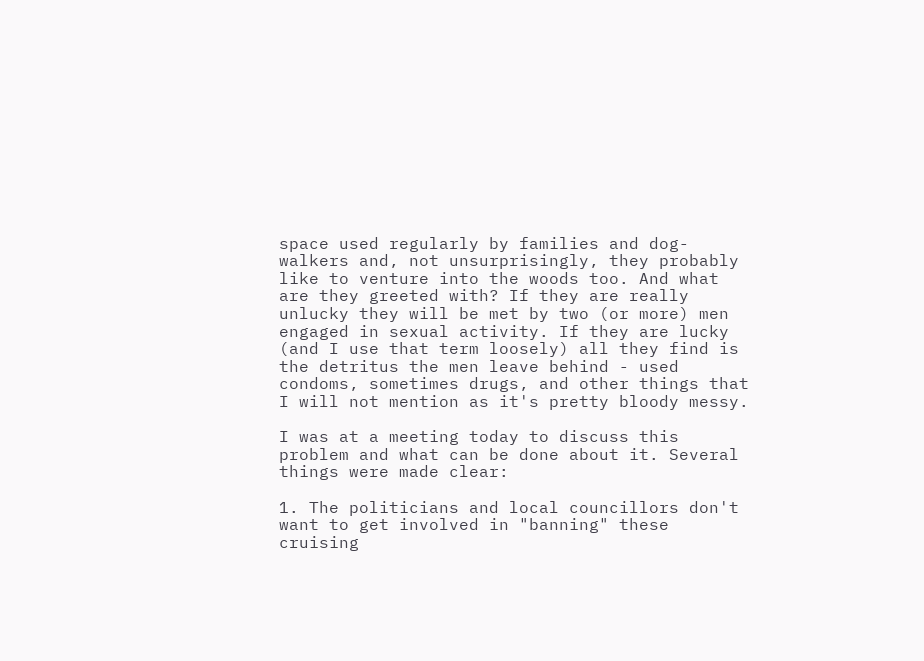space used regularly by families and dog-walkers and, not unsurprisingly, they probably like to venture into the woods too. And what are they greeted with? If they are really unlucky they will be met by two (or more) men engaged in sexual activity. If they are lucky (and I use that term loosely) all they find is the detritus the men leave behind - used condoms, sometimes drugs, and other things that I will not mention as it's pretty bloody messy.

I was at a meeting today to discuss this problem and what can be done about it. Several things were made clear:

1. The politicians and local councillors don't want to get involved in "banning" these cruising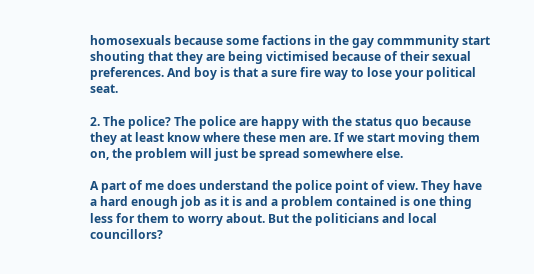homosexuals because some factions in the gay commmunity start shouting that they are being victimised because of their sexual preferences. And boy is that a sure fire way to lose your political seat.

2. The police? The police are happy with the status quo because they at least know where these men are. If we start moving them on, the problem will just be spread somewhere else.

A part of me does understand the police point of view. They have a hard enough job as it is and a problem contained is one thing less for them to worry about. But the politicians and local councillors?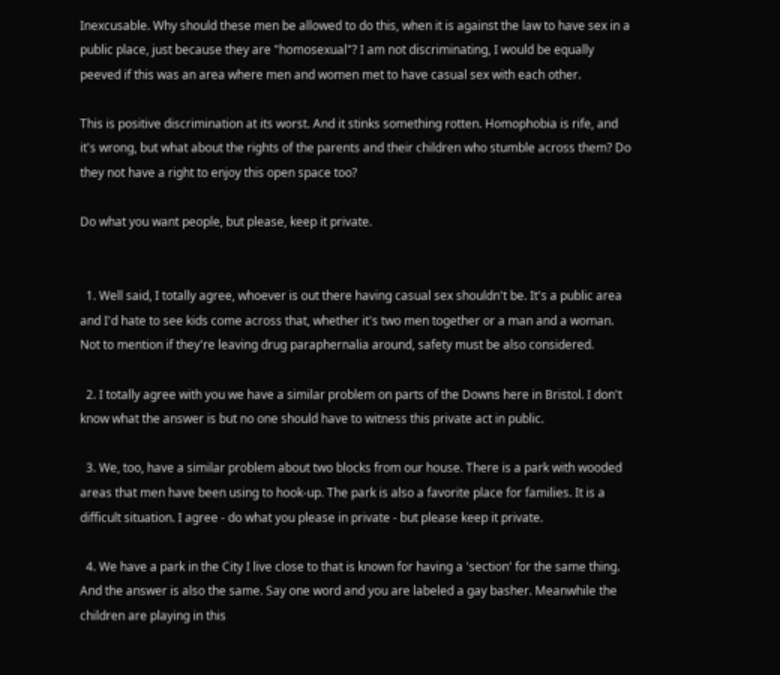Inexcusable. Why should these men be allowed to do this, when it is against the law to have sex in a public place, just because they are "homosexual"? I am not discriminating, I would be equally peeved if this was an area where men and women met to have casual sex with each other.

This is positive discrimination at its worst. And it stinks something rotten. Homophobia is rife, and it's wrong, but what about the rights of the parents and their children who stumble across them? Do they not have a right to enjoy this open space too?

Do what you want people, but please, keep it private.


  1. Well said, I totally agree, whoever is out there having casual sex shouldn't be. It's a public area and I'd hate to see kids come across that, whether it's two men together or a man and a woman. Not to mention if they're leaving drug paraphernalia around, safety must be also considered.

  2. I totally agree with you we have a similar problem on parts of the Downs here in Bristol. I don't know what the answer is but no one should have to witness this private act in public.

  3. We, too, have a similar problem about two blocks from our house. There is a park with wooded areas that men have been using to hook-up. The park is also a favorite place for families. It is a difficult situation. I agree - do what you please in private - but please keep it private.

  4. We have a park in the City I live close to that is known for having a 'section' for the same thing. And the answer is also the same. Say one word and you are labeled a gay basher. Meanwhile the children are playing in this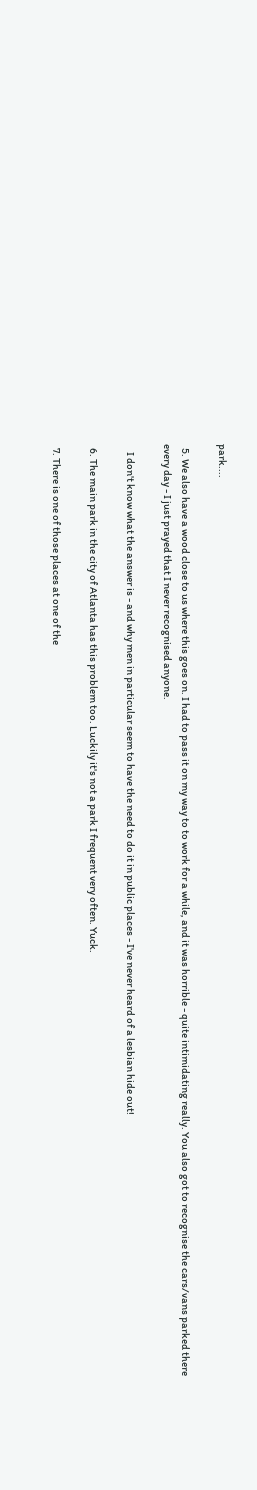park....

  5. We also have a wood close to us where this goes on. I had to pass it on my way to to work for a while, and it was horrible - quite intimidating really. You also got to recognise the cars/vans parked there every day - I just prayed that I never recognised anyone.

    I don't know what the answer is - and why men in particular seem to have the need to do it in public places - I've never heard of a lesbian hide out!

  6. The main park in the city of Atlanta has this problem too. Luckily it's not a park I frequent very often. Yuck.

  7. There is one of those places at one of the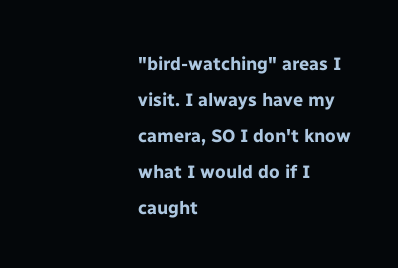"bird-watching" areas I visit. I always have my camera, SO I don't know what I would do if I caught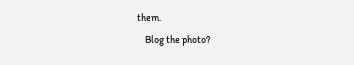them.
    Blog the photo?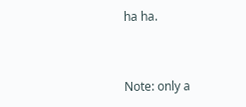ha ha.


Note: only a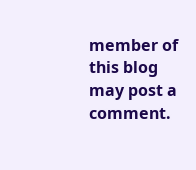member of this blog may post a comment.